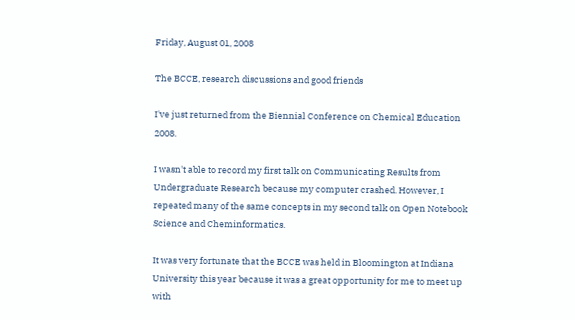Friday, August 01, 2008

The BCCE, research discussions and good friends

I've just returned from the Biennial Conference on Chemical Education 2008.

I wasn't able to record my first talk on Communicating Results from Undergraduate Research because my computer crashed. However, I repeated many of the same concepts in my second talk on Open Notebook Science and Cheminformatics.

It was very fortunate that the BCCE was held in Bloomington at Indiana University this year because it was a great opportunity for me to meet up with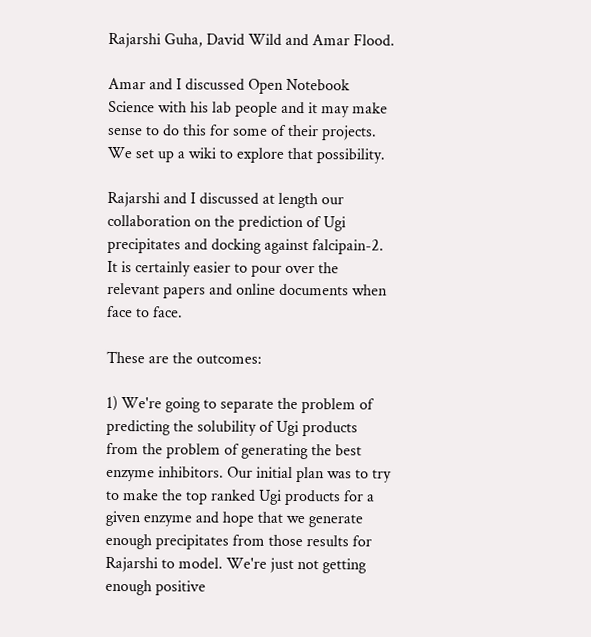Rajarshi Guha, David Wild and Amar Flood.

Amar and I discussed Open Notebook Science with his lab people and it may make sense to do this for some of their projects. We set up a wiki to explore that possibility.

Rajarshi and I discussed at length our collaboration on the prediction of Ugi precipitates and docking against falcipain-2. It is certainly easier to pour over the relevant papers and online documents when face to face.

These are the outcomes:

1) We're going to separate the problem of predicting the solubility of Ugi products from the problem of generating the best enzyme inhibitors. Our initial plan was to try to make the top ranked Ugi products for a given enzyme and hope that we generate enough precipitates from those results for Rajarshi to model. We're just not getting enough positive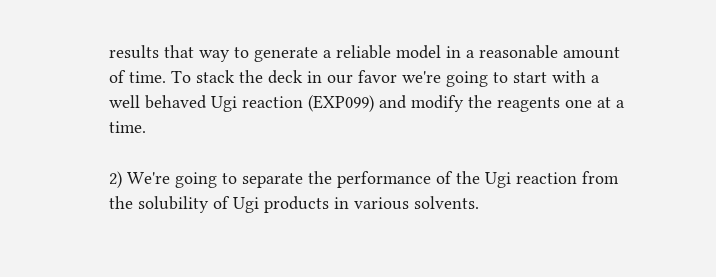results that way to generate a reliable model in a reasonable amount of time. To stack the deck in our favor we're going to start with a well behaved Ugi reaction (EXP099) and modify the reagents one at a time.

2) We're going to separate the performance of the Ugi reaction from the solubility of Ugi products in various solvents.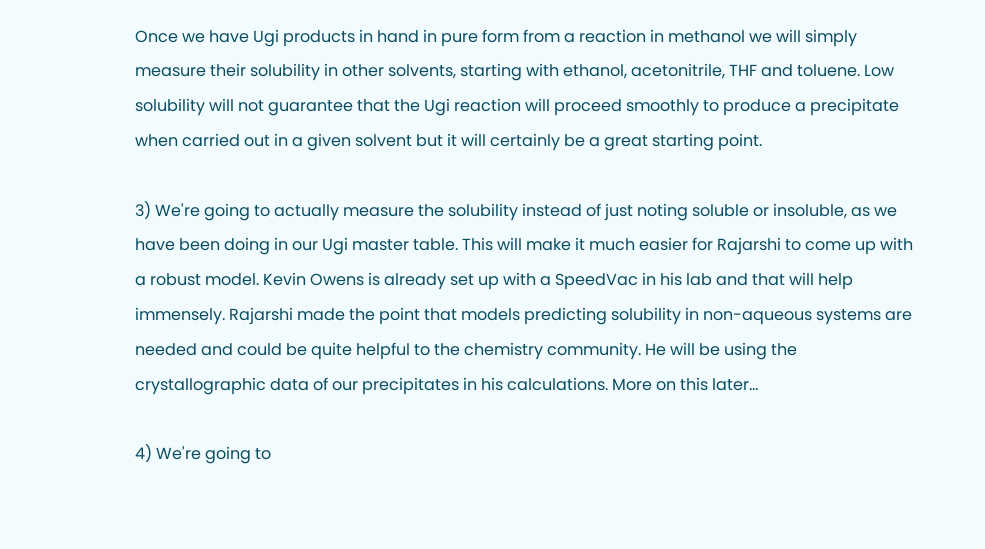Once we have Ugi products in hand in pure form from a reaction in methanol we will simply measure their solubility in other solvents, starting with ethanol, acetonitrile, THF and toluene. Low solubility will not guarantee that the Ugi reaction will proceed smoothly to produce a precipitate when carried out in a given solvent but it will certainly be a great starting point.

3) We're going to actually measure the solubility instead of just noting soluble or insoluble, as we have been doing in our Ugi master table. This will make it much easier for Rajarshi to come up with a robust model. Kevin Owens is already set up with a SpeedVac in his lab and that will help immensely. Rajarshi made the point that models predicting solubility in non-aqueous systems are needed and could be quite helpful to the chemistry community. He will be using the crystallographic data of our precipitates in his calculations. More on this later...

4) We're going to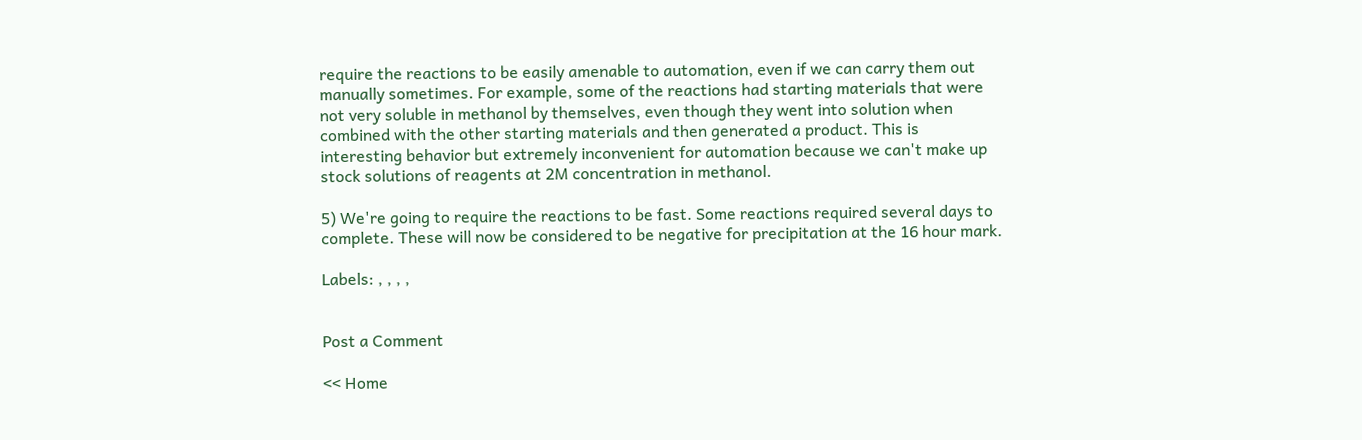require the reactions to be easily amenable to automation, even if we can carry them out manually sometimes. For example, some of the reactions had starting materials that were not very soluble in methanol by themselves, even though they went into solution when combined with the other starting materials and then generated a product. This is interesting behavior but extremely inconvenient for automation because we can't make up stock solutions of reagents at 2M concentration in methanol.

5) We're going to require the reactions to be fast. Some reactions required several days to complete. These will now be considered to be negative for precipitation at the 16 hour mark.

Labels: , , , ,


Post a Comment

<< Home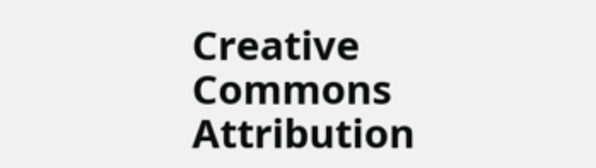Creative Commons Attribution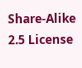Share-Alike 2.5 License